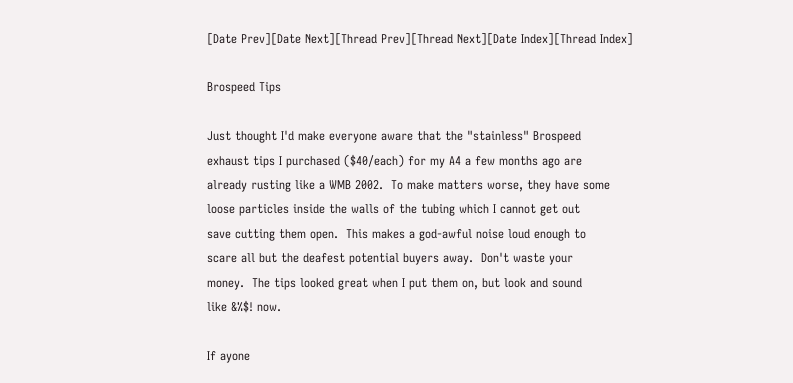[Date Prev][Date Next][Thread Prev][Thread Next][Date Index][Thread Index]

Brospeed Tips

Just thought I'd make everyone aware that the "stainless" Brospeed
exhaust tips I purchased ($40/each) for my A4 a few months ago are
already rusting like a WMB 2002.  To make matters worse, they have some
loose particles inside the walls of the tubing which I cannot get out
save cutting them open.  This makes a god-awful noise loud enough to
scare all but the deafest potential buyers away.  Don't waste your
money.  The tips looked great when I put them on, but look and sound
like &%$! now.

If ayone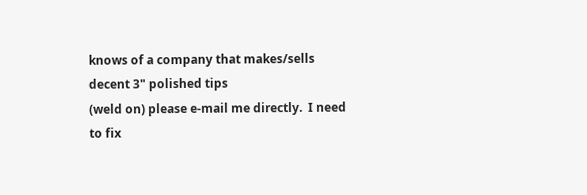knows of a company that makes/sells decent 3" polished tips
(weld on) please e-mail me directly.  I need to fix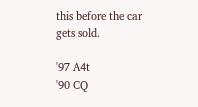this before the car
gets sold.

'97 A4t
'90 CQ